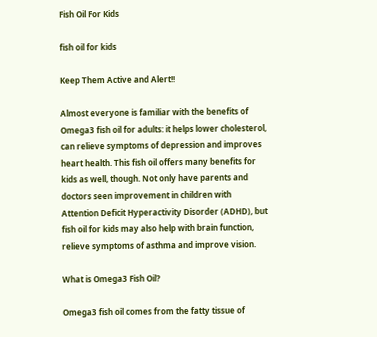Fish Oil For Kids

fish oil for kids

Keep Them Active and Alert!!

Almost everyone is familiar with the benefits of Omega3 fish oil for adults: it helps lower cholesterol, can relieve symptoms of depression and improves heart health. This fish oil offers many benefits for kids as well, though. Not only have parents and doctors seen improvement in children with Attention Deficit Hyperactivity Disorder (ADHD), but fish oil for kids may also help with brain function, relieve symptoms of asthma and improve vision.

What is Omega3 Fish Oil?

Omega3 fish oil comes from the fatty tissue of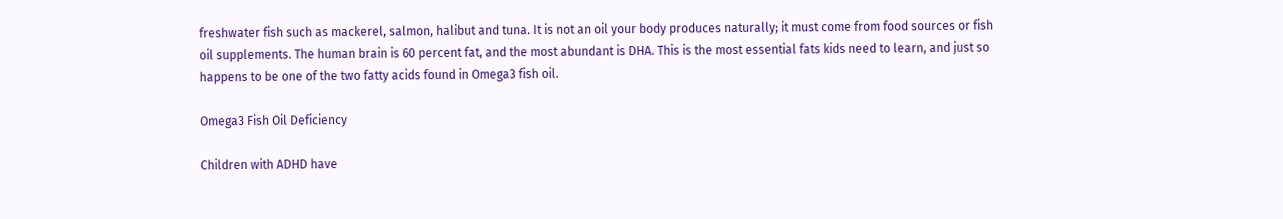freshwater fish such as mackerel, salmon, halibut and tuna. It is not an oil your body produces naturally; it must come from food sources or fish oil supplements. The human brain is 60 percent fat, and the most abundant is DHA. This is the most essential fats kids need to learn, and just so happens to be one of the two fatty acids found in Omega3 fish oil.

Omega3 Fish Oil Deficiency

Children with ADHD have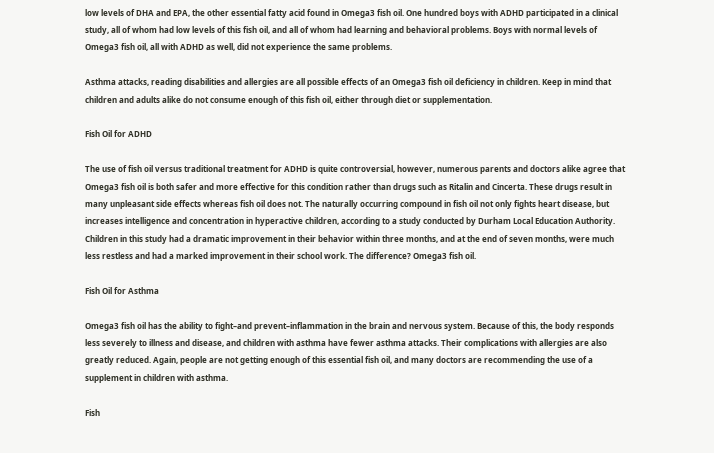low levels of DHA and EPA, the other essential fatty acid found in Omega3 fish oil. One hundred boys with ADHD participated in a clinical study, all of whom had low levels of this fish oil, and all of whom had learning and behavioral problems. Boys with normal levels of Omega3 fish oil, all with ADHD as well, did not experience the same problems.

Asthma attacks, reading disabilities and allergies are all possible effects of an Omega3 fish oil deficiency in children. Keep in mind that children and adults alike do not consume enough of this fish oil, either through diet or supplementation.

Fish Oil for ADHD

The use of fish oil versus traditional treatment for ADHD is quite controversial, however, numerous parents and doctors alike agree that Omega3 fish oil is both safer and more effective for this condition rather than drugs such as Ritalin and Cincerta. These drugs result in many unpleasant side effects whereas fish oil does not. The naturally occurring compound in fish oil not only fights heart disease, but increases intelligence and concentration in hyperactive children, according to a study conducted by Durham Local Education Authority. Children in this study had a dramatic improvement in their behavior within three months, and at the end of seven months, were much less restless and had a marked improvement in their school work. The difference? Omega3 fish oil.

Fish Oil for Asthma

Omega3 fish oil has the ability to fight–and prevent–inflammation in the brain and nervous system. Because of this, the body responds less severely to illness and disease, and children with asthma have fewer asthma attacks. Their complications with allergies are also greatly reduced. Again, people are not getting enough of this essential fish oil, and many doctors are recommending the use of a supplement in children with asthma.

Fish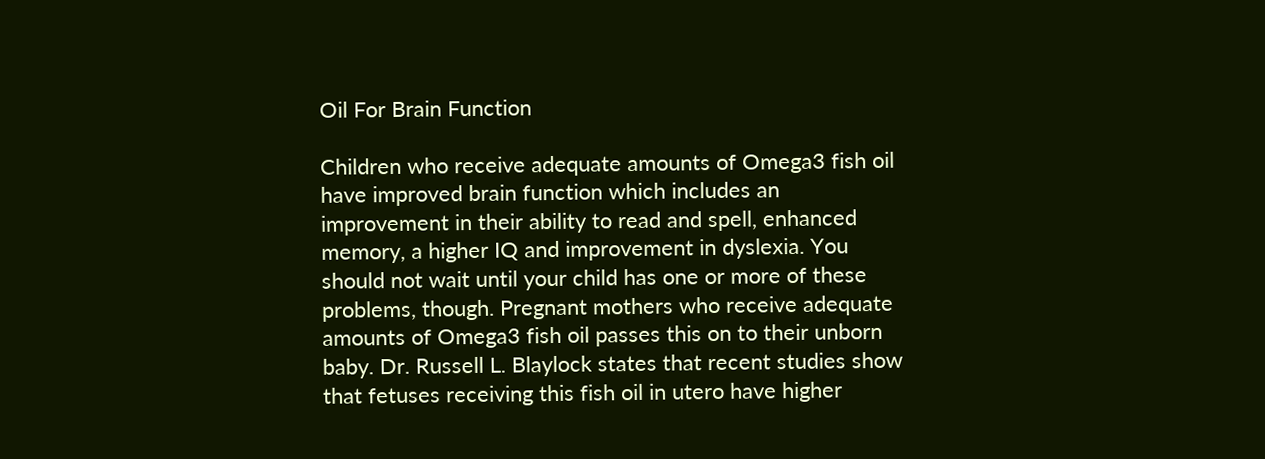Oil For Brain Function

Children who receive adequate amounts of Omega3 fish oil have improved brain function which includes an improvement in their ability to read and spell, enhanced memory, a higher IQ and improvement in dyslexia. You should not wait until your child has one or more of these problems, though. Pregnant mothers who receive adequate amounts of Omega3 fish oil passes this on to their unborn baby. Dr. Russell L. Blaylock states that recent studies show that fetuses receiving this fish oil in utero have higher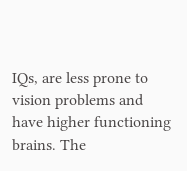IQs, are less prone to vision problems and have higher functioning brains. The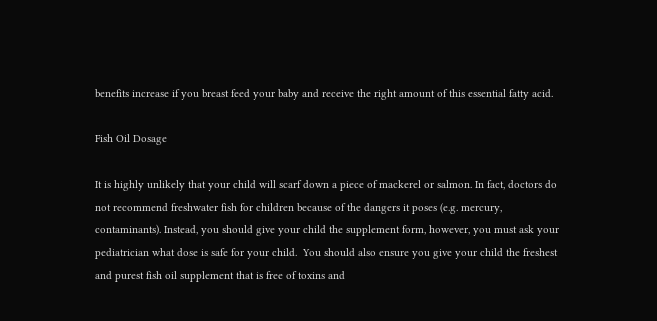benefits increase if you breast feed your baby and receive the right amount of this essential fatty acid.

Fish Oil Dosage

It is highly unlikely that your child will scarf down a piece of mackerel or salmon. In fact, doctors do not recommend freshwater fish for children because of the dangers it poses (e.g. mercury, contaminants). Instead, you should give your child the supplement form, however, you must ask your pediatrician what dose is safe for your child.  You should also ensure you give your child the freshest and purest fish oil supplement that is free of toxins and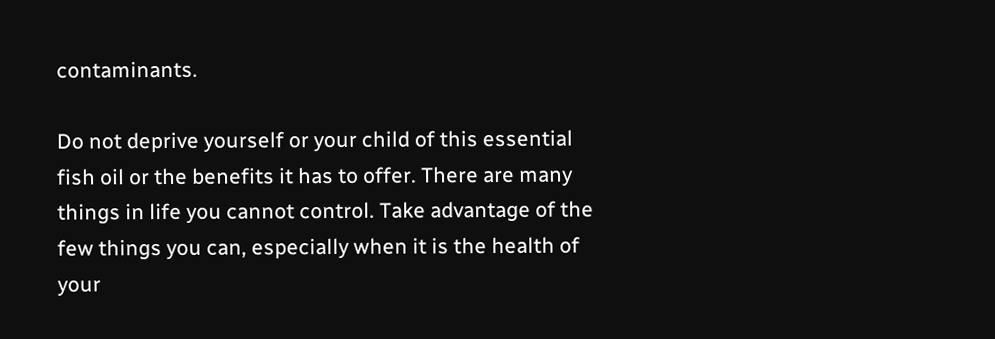contaminants.

Do not deprive yourself or your child of this essential fish oil or the benefits it has to offer. There are many things in life you cannot control. Take advantage of the few things you can, especially when it is the health of your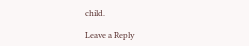child.

Leave a Reply